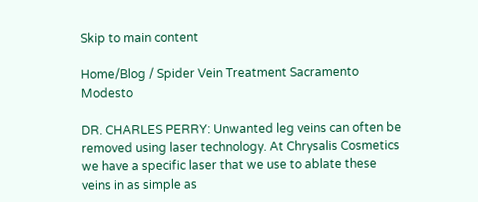Skip to main content

Home/Blog / Spider Vein Treatment Sacramento Modesto

DR. CHARLES PERRY: Unwanted leg veins can often be removed using laser technology. At Chrysalis Cosmetics we have a specific laser that we use to ablate these veins in as simple as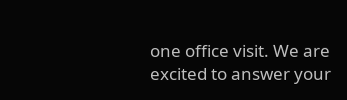one office visit. We are excited to answer your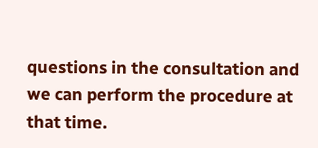questions in the consultation and we can perform the procedure at that time.